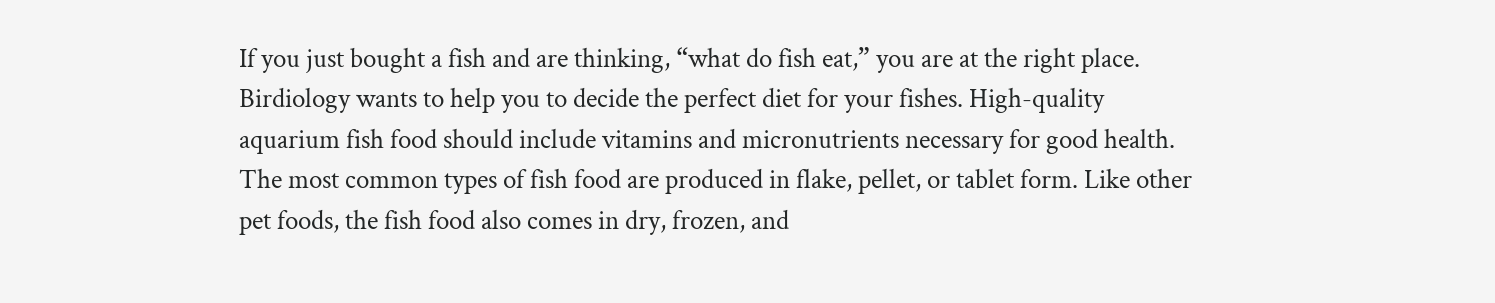If you just bought a fish and are thinking, “what do fish eat,” you are at the right place. Birdiology wants to help you to decide the perfect diet for your fishes. High-quality aquarium fish food should include vitamins and micronutrients necessary for good health. The most common types of fish food are produced in flake, pellet, or tablet form. Like other pet foods, the fish food also comes in dry, frozen, and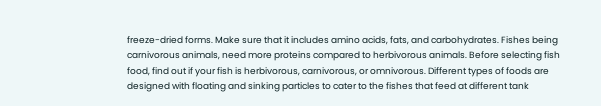freeze-dried forms. Make sure that it includes amino acids, fats, and carbohydrates. Fishes being carnivorous animals, need more proteins compared to herbivorous animals. Before selecting fish food, find out if your fish is herbivorous, carnivorous, or omnivorous. Different types of foods are designed with floating and sinking particles to cater to the fishes that feed at different tank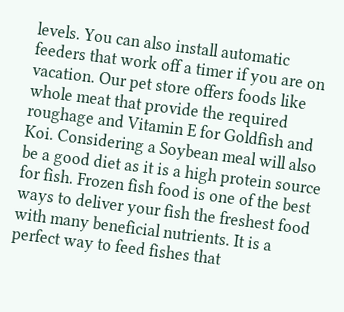levels. You can also install automatic feeders that work off a timer if you are on vacation. Our pet store offers foods like whole meat that provide the required roughage and Vitamin E for Goldfish and Koi. Considering a Soybean meal will also be a good diet as it is a high protein source for fish. Frozen fish food is one of the best ways to deliver your fish the freshest food with many beneficial nutrients. It is a perfect way to feed fishes that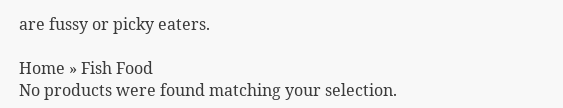are fussy or picky eaters.

Home » Fish Food
No products were found matching your selection.